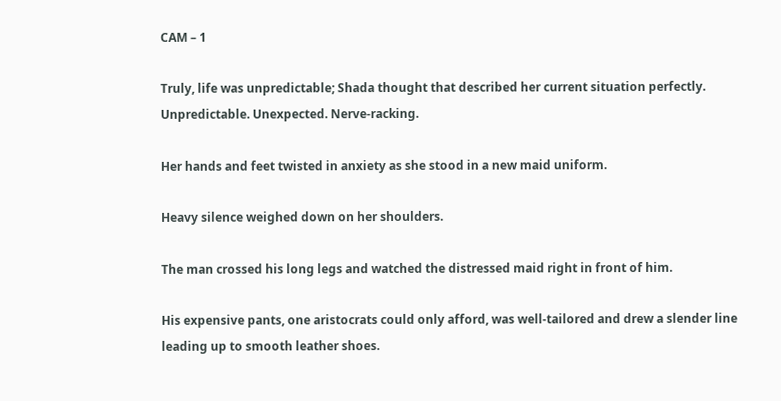CAM – 1

Truly, life was unpredictable; Shada thought that described her current situation perfectly. Unpredictable. Unexpected. Nerve-racking.

Her hands and feet twisted in anxiety as she stood in a new maid uniform.

Heavy silence weighed down on her shoulders.

The man crossed his long legs and watched the distressed maid right in front of him.

His expensive pants, one aristocrats could only afford, was well-tailored and drew a slender line leading up to smooth leather shoes.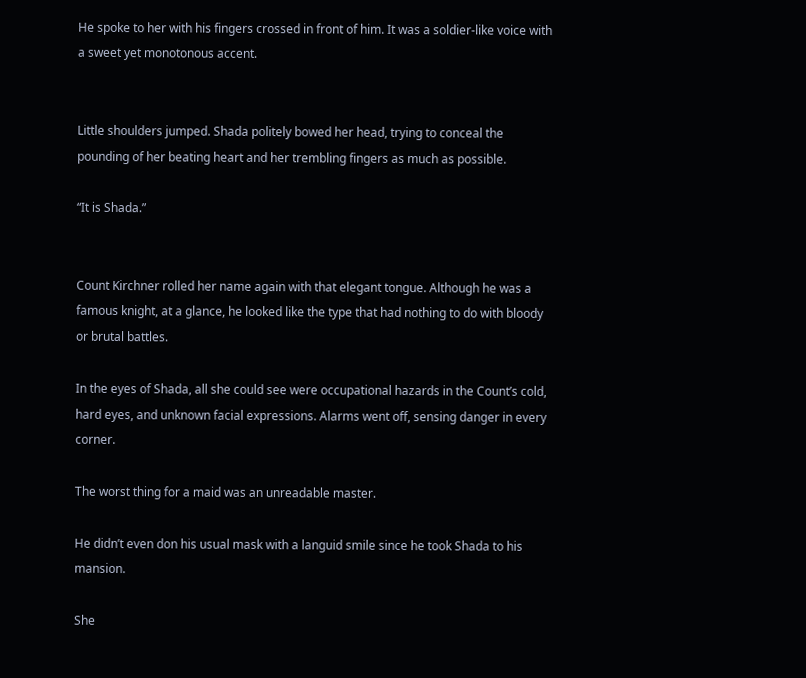He spoke to her with his fingers crossed in front of him. It was a soldier-like voice with a sweet yet monotonous accent.


Little shoulders jumped. Shada politely bowed her head, trying to conceal the pounding of her beating heart and her trembling fingers as much as possible.

“It is Shada.”


Count Kirchner rolled her name again with that elegant tongue. Although he was a famous knight, at a glance, he looked like the type that had nothing to do with bloody or brutal battles.

In the eyes of Shada, all she could see were occupational hazards in the Count’s cold, hard eyes, and unknown facial expressions. Alarms went off, sensing danger in every corner.

The worst thing for a maid was an unreadable master.

He didn’t even don his usual mask with a languid smile since he took Shada to his mansion.

She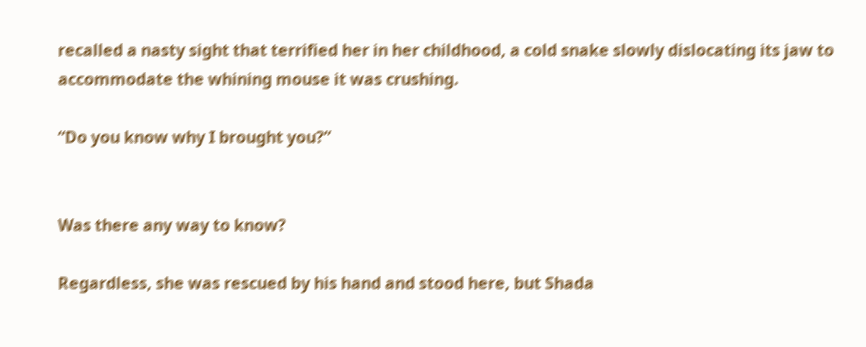recalled a nasty sight that terrified her in her childhood, a cold snake slowly dislocating its jaw to accommodate the whining mouse it was crushing.

“Do you know why I brought you?”


Was there any way to know?

Regardless, she was rescued by his hand and stood here, but Shada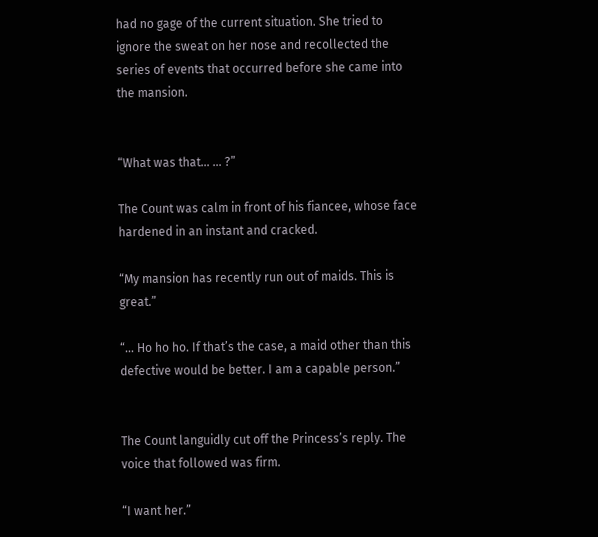had no gage of the current situation. She tried to ignore the sweat on her nose and recollected the series of events that occurred before she came into the mansion.


“What was that… … ?”

The Count was calm in front of his fiancee, whose face hardened in an instant and cracked.

“My mansion has recently run out of maids. This is great.”

“… Ho ho ho. If that’s the case, a maid other than this defective would be better. I am a capable person.”


The Count languidly cut off the Princess’s reply. The voice that followed was firm.

“I want her.”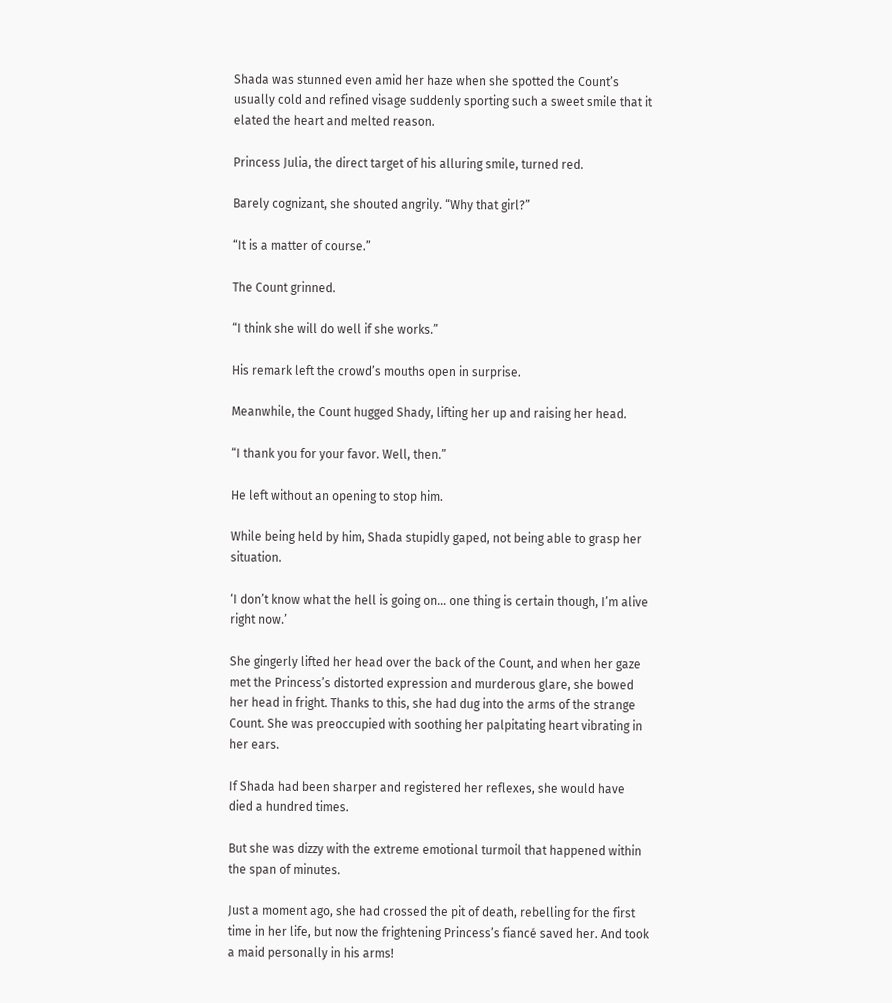Shada was stunned even amid her haze when she spotted the Count’s usually cold and refined visage suddenly sporting such a sweet smile that it elated the heart and melted reason.

Princess Julia, the direct target of his alluring smile, turned red.

Barely cognizant, she shouted angrily. “Why that girl?”

“It is a matter of course.”

The Count grinned.

“I think she will do well if she works.”

His remark left the crowd’s mouths open in surprise.

Meanwhile, the Count hugged Shady, lifting her up and raising her head.

“I thank you for your favor. Well, then.”

He left without an opening to stop him.

While being held by him, Shada stupidly gaped, not being able to grasp her situation.

‘I don’t know what the hell is going on… one thing is certain though, I’m alive right now.’

She gingerly lifted her head over the back of the Count, and when her gaze met the Princess’s distorted expression and murderous glare, she bowed her head in fright. Thanks to this, she had dug into the arms of the strange Count. She was preoccupied with soothing her palpitating heart vibrating in her ears.

If Shada had been sharper and registered her reflexes, she would have died a hundred times.

But she was dizzy with the extreme emotional turmoil that happened within the span of minutes.

Just a moment ago, she had crossed the pit of death, rebelling for the first time in her life, but now the frightening Princess’s fiancé saved her. And took a maid personally in his arms!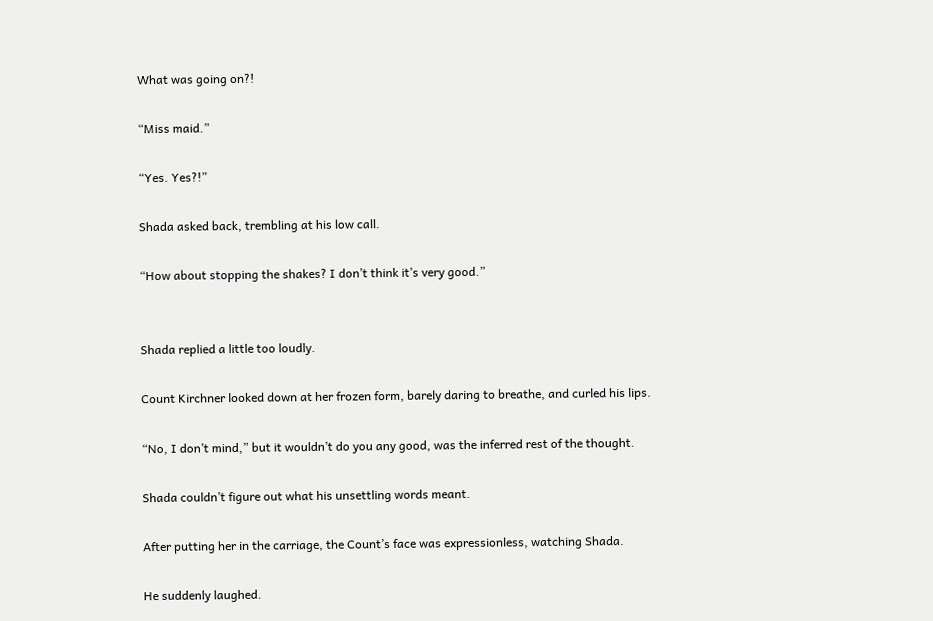What was going on?!

“Miss maid.”

“Yes. Yes?!”

Shada asked back, trembling at his low call.

“How about stopping the shakes? I don’t think it’s very good.”


Shada replied a little too loudly.

Count Kirchner looked down at her frozen form, barely daring to breathe, and curled his lips.

“No, I don’t mind,” but it wouldn’t do you any good, was the inferred rest of the thought.

Shada couldn’t figure out what his unsettling words meant.

After putting her in the carriage, the Count’s face was expressionless, watching Shada.

He suddenly laughed.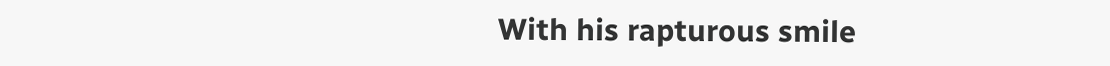With his rapturous smile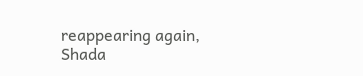reappearing again, Shada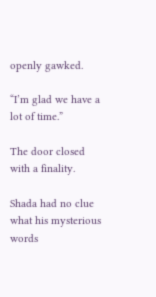openly gawked.

“I’m glad we have a lot of time.”

The door closed with a finality.

Shada had no clue what his mysterious words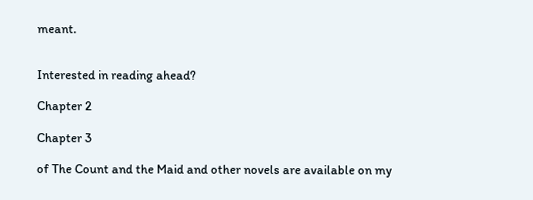meant.


Interested in reading ahead?

Chapter 2

Chapter 3

of The Count and the Maid and other novels are available on my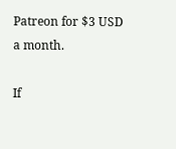Patreon for $3 USD a month.

If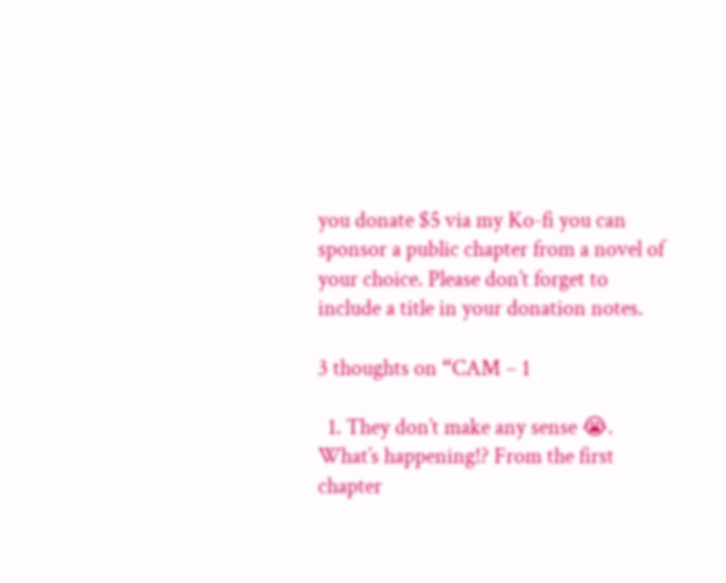you donate $5 via my Ko-fi you can sponsor a public chapter from a novel of your choice. Please don’t forget to include a title in your donation notes.

3 thoughts on “CAM – 1

  1. They don’t make any sense 😭. What’s happening!? From the first chapter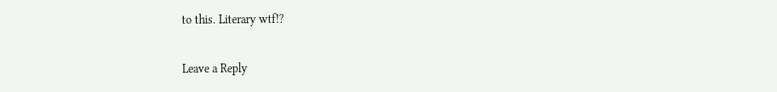to this. Literary wtf!?

Leave a Reply